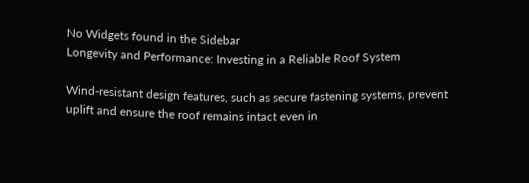No Widgets found in the Sidebar
Longevity and Performance: Investing in a Reliable Roof System

Wind-resistant design features, such as secure fastening systems, prevent uplift and ensure the roof remains intact even in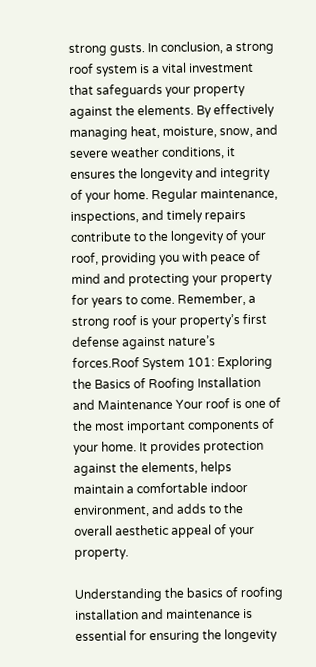strong gusts. In conclusion, a strong roof system is a vital investment that safeguards your property against the elements. By effectively managing heat, moisture, snow, and severe weather conditions, it ensures the longevity and integrity of your home. Regular maintenance, inspections, and timely repairs contribute to the longevity of your roof, providing you with peace of mind and protecting your property for years to come. Remember, a strong roof is your property’s first defense against nature’s forces.Roof System 101: Exploring the Basics of Roofing Installation and Maintenance Your roof is one of the most important components of your home. It provides protection against the elements, helps maintain a comfortable indoor environment, and adds to the overall aesthetic appeal of your property.

Understanding the basics of roofing installation and maintenance is essential for ensuring the longevity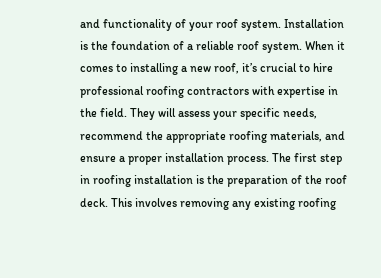and functionality of your roof system. Installation is the foundation of a reliable roof system. When it comes to installing a new roof, it’s crucial to hire professional roofing contractors with expertise in the field. They will assess your specific needs, recommend the appropriate roofing materials, and ensure a proper installation process. The first step in roofing installation is the preparation of the roof deck. This involves removing any existing roofing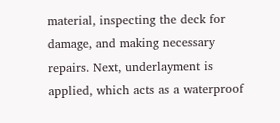material, inspecting the deck for damage, and making necessary repairs. Next, underlayment is applied, which acts as a waterproof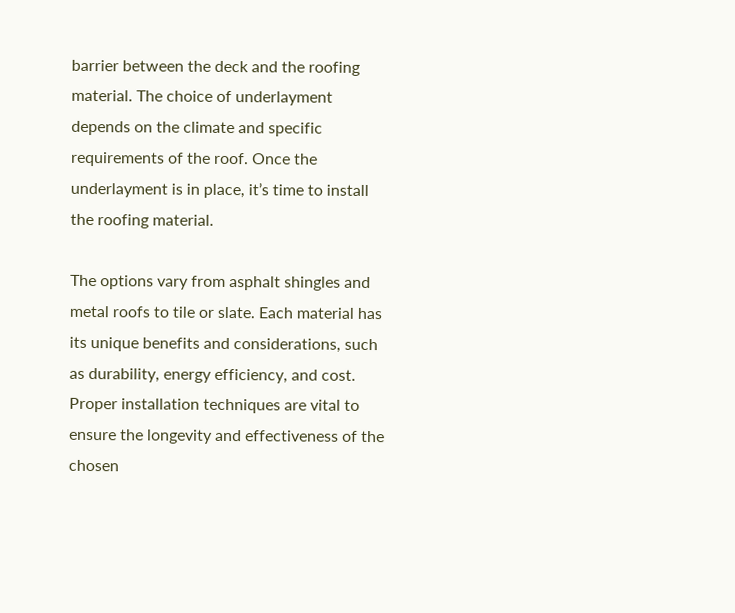barrier between the deck and the roofing material. The choice of underlayment depends on the climate and specific requirements of the roof. Once the underlayment is in place, it’s time to install the roofing material.

The options vary from asphalt shingles and metal roofs to tile or slate. Each material has its unique benefits and considerations, such as durability, energy efficiency, and cost. Proper installation techniques are vital to ensure the longevity and effectiveness of the chosen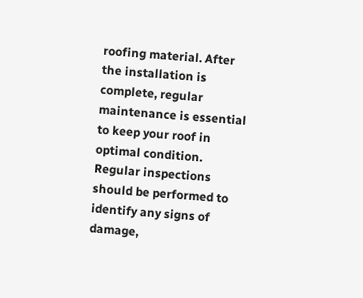roofing material. After the installation is complete, regular maintenance is essential to keep your roof in optimal condition. Regular inspections should be performed to identify any signs of damage,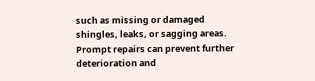such as missing or damaged shingles, leaks, or sagging areas. Prompt repairs can prevent further deterioration and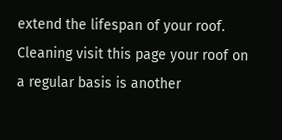extend the lifespan of your roof. Cleaning visit this page your roof on a regular basis is another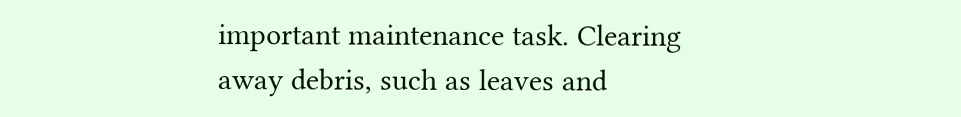important maintenance task. Clearing away debris, such as leaves and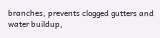branches, prevents clogged gutters and water buildup,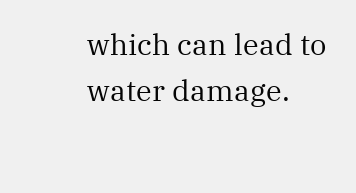which can lead to water damage.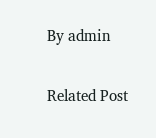By admin

Related Post